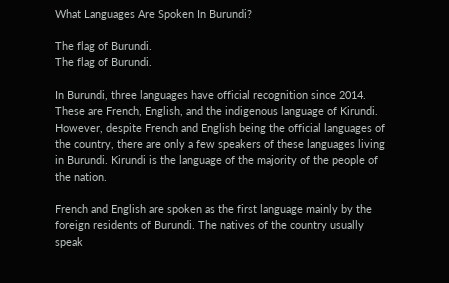What Languages Are Spoken In Burundi?

The flag of Burundi.
The flag of Burundi.

In Burundi, three languages have official recognition since 2014. These are French, English, and the indigenous language of Kirundi. However, despite French and English being the official languages of the country, there are only a few speakers of these languages living in Burundi. Kirundi is the language of the majority of the people of the nation.

French and English are spoken as the first language mainly by the foreign residents of Burundi. The natives of the country usually speak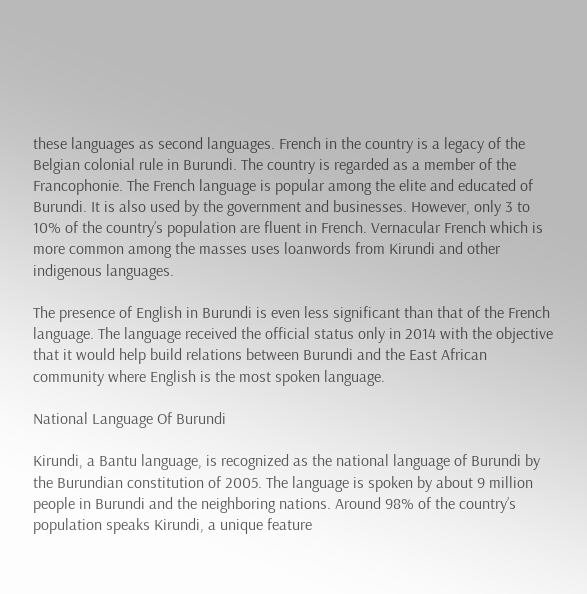these languages as second languages. French in the country is a legacy of the Belgian colonial rule in Burundi. The country is regarded as a member of the Francophonie. The French language is popular among the elite and educated of Burundi. It is also used by the government and businesses. However, only 3 to 10% of the country’s population are fluent in French. Vernacular French which is more common among the masses uses loanwords from Kirundi and other indigenous languages.

The presence of English in Burundi is even less significant than that of the French language. The language received the official status only in 2014 with the objective that it would help build relations between Burundi and the East African community where English is the most spoken language.

National Language Of Burundi

Kirundi, a Bantu language, is recognized as the national language of Burundi by the Burundian constitution of 2005. The language is spoken by about 9 million people in Burundi and the neighboring nations. Around 98% of the country’s population speaks Kirundi, a unique feature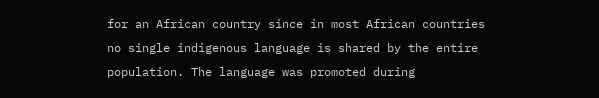for an African country since in most African countries no single indigenous language is shared by the entire population. The language was promoted during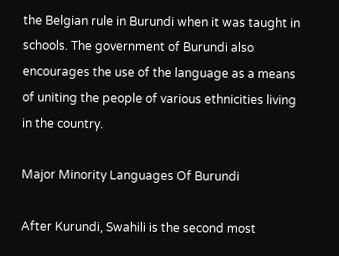the Belgian rule in Burundi when it was taught in schools. The government of Burundi also encourages the use of the language as a means of uniting the people of various ethnicities living in the country.

Major Minority Languages Of Burundi

After Kurundi, Swahili is the second most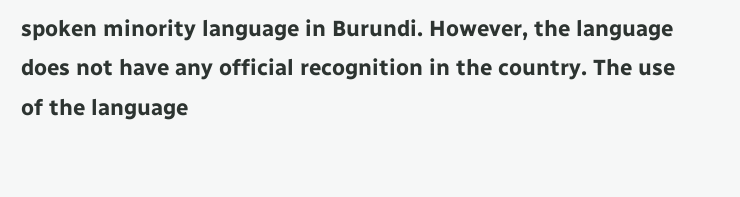spoken minority language in Burundi. However, the language does not have any official recognition in the country. The use of the language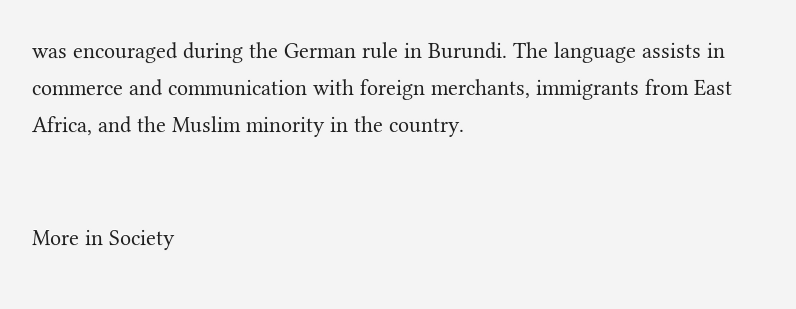was encouraged during the German rule in Burundi. The language assists in commerce and communication with foreign merchants, immigrants from East Africa, and the Muslim minority in the country.


More in Society